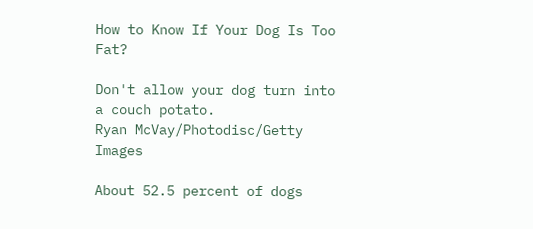How to Know If Your Dog Is Too Fat?

Don't allow your dog turn into a couch potato.
Ryan McVay/Photodisc/Getty Images

About 52.5 percent of dogs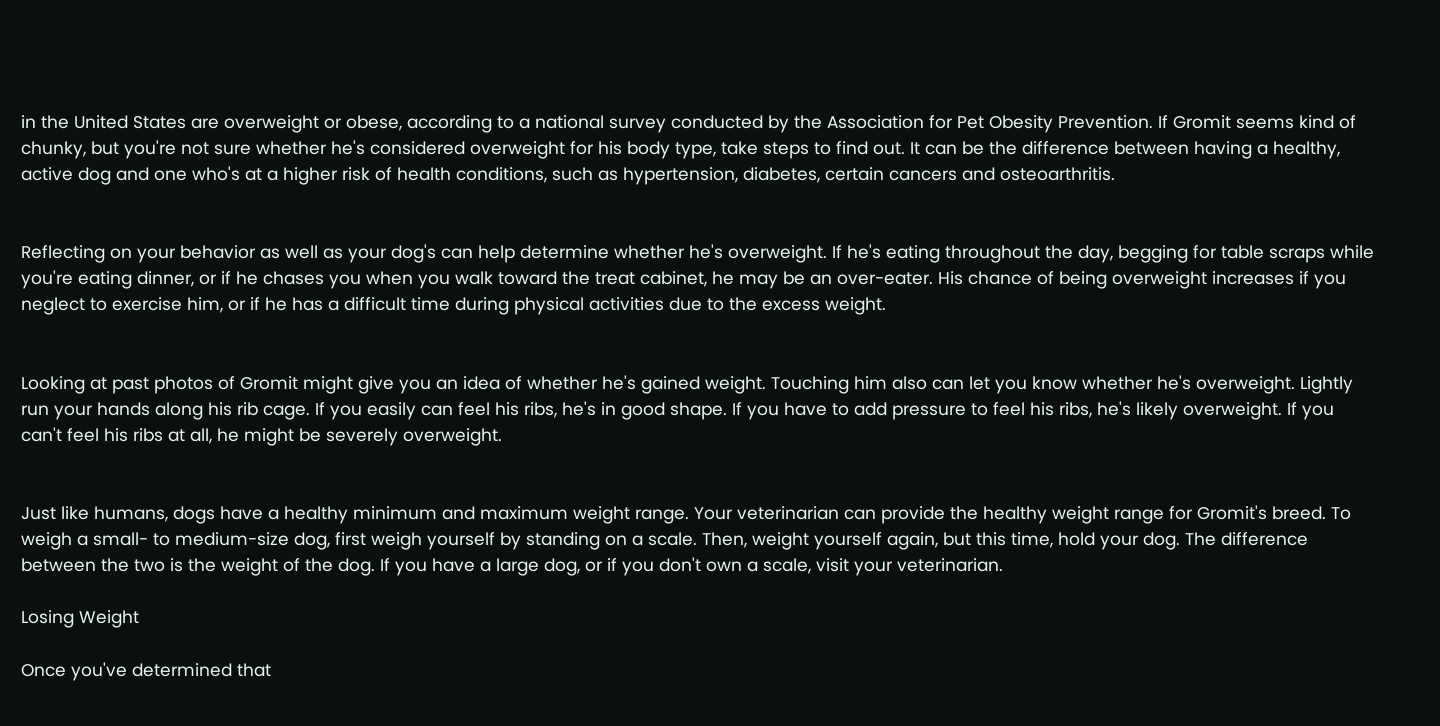in the United States are overweight or obese, according to a national survey conducted by the Association for Pet Obesity Prevention. If Gromit seems kind of chunky, but you're not sure whether he's considered overweight for his body type, take steps to find out. It can be the difference between having a healthy, active dog and one who's at a higher risk of health conditions, such as hypertension, diabetes, certain cancers and osteoarthritis.


Reflecting on your behavior as well as your dog's can help determine whether he's overweight. If he's eating throughout the day, begging for table scraps while you're eating dinner, or if he chases you when you walk toward the treat cabinet, he may be an over-eater. His chance of being overweight increases if you neglect to exercise him, or if he has a difficult time during physical activities due to the excess weight.


Looking at past photos of Gromit might give you an idea of whether he's gained weight. Touching him also can let you know whether he's overweight. Lightly run your hands along his rib cage. If you easily can feel his ribs, he's in good shape. If you have to add pressure to feel his ribs, he's likely overweight. If you can't feel his ribs at all, he might be severely overweight.


Just like humans, dogs have a healthy minimum and maximum weight range. Your veterinarian can provide the healthy weight range for Gromit's breed. To weigh a small- to medium-size dog, first weigh yourself by standing on a scale. Then, weight yourself again, but this time, hold your dog. The difference between the two is the weight of the dog. If you have a large dog, or if you don't own a scale, visit your veterinarian.

Losing Weight

Once you've determined that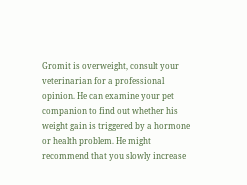Gromit is overweight, consult your veterinarian for a professional opinion. He can examine your pet companion to find out whether his weight gain is triggered by a hormone or health problem. He might recommend that you slowly increase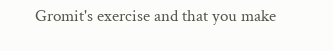Gromit's exercise and that you make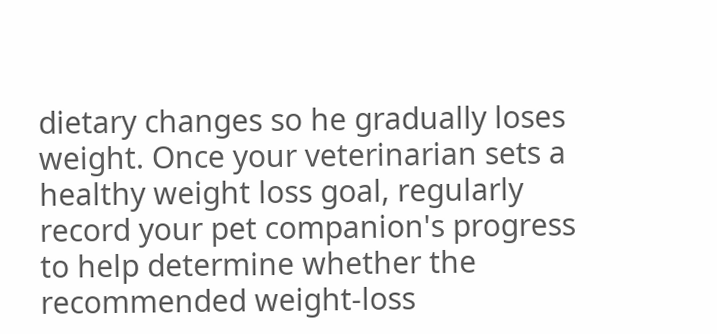dietary changes so he gradually loses weight. Once your veterinarian sets a healthy weight loss goal, regularly record your pet companion's progress to help determine whether the recommended weight-loss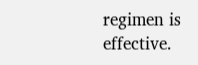regimen is effective.